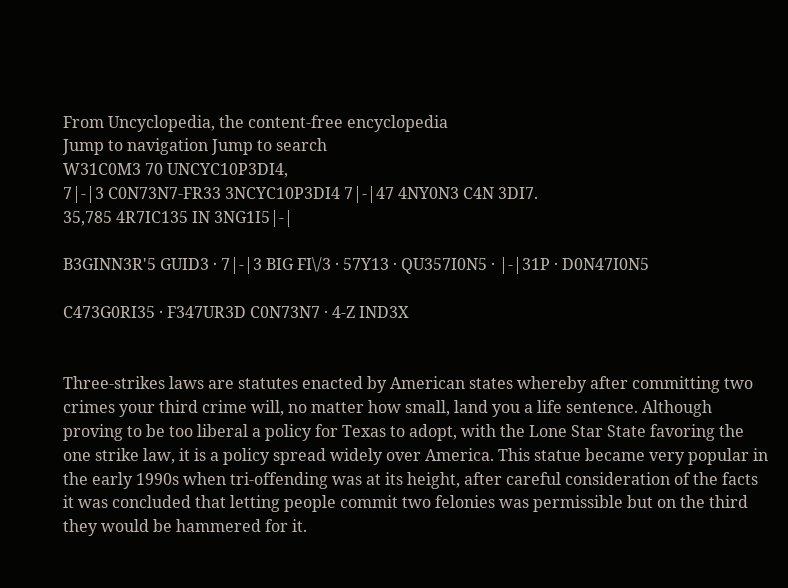From Uncyclopedia, the content-free encyclopedia
Jump to navigation Jump to search
W31C0M3 70 UNCYC10P3DI4,
7|-|3 C0N73N7-FR33 3NCYC10P3DI4 7|-|47 4NY0N3 C4N 3DI7.
35,785 4R7IC135 IN 3NG1I5|-|

B3GINN3R'5 GUID3 · 7|-|3 BIG FI\/3 · 57Y13 · QU357I0N5 · |-|31P · D0N47I0N5

C473G0RI35 · F347UR3D C0N73N7 · 4-Z IND3X


Three-strikes laws are statutes enacted by American states whereby after committing two crimes your third crime will, no matter how small, land you a life sentence. Although proving to be too liberal a policy for Texas to adopt, with the Lone Star State favoring the one strike law, it is a policy spread widely over America. This statue became very popular in the early 1990s when tri-offending was at its height, after careful consideration of the facts it was concluded that letting people commit two felonies was permissible but on the third they would be hammered for it.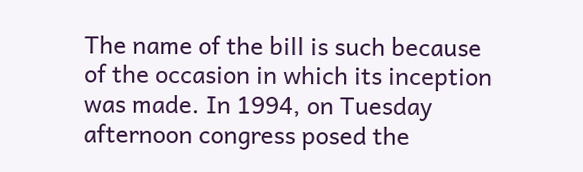The name of the bill is such because of the occasion in which its inception was made. In 1994, on Tuesday afternoon congress posed the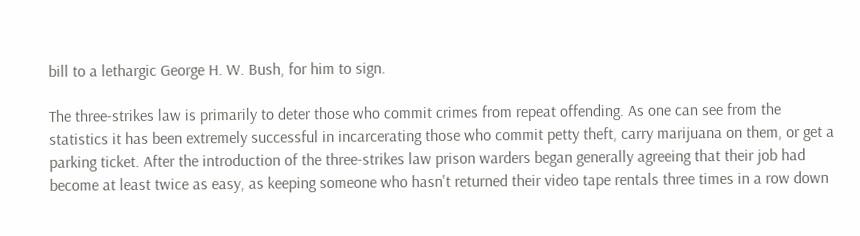bill to a lethargic George H. W. Bush, for him to sign.

The three-strikes law is primarily to deter those who commit crimes from repeat offending. As one can see from the statistics it has been extremely successful in incarcerating those who commit petty theft, carry marijuana on them, or get a parking ticket. After the introduction of the three-strikes law prison warders began generally agreeing that their job had become at least twice as easy, as keeping someone who hasn't returned their video tape rentals three times in a row down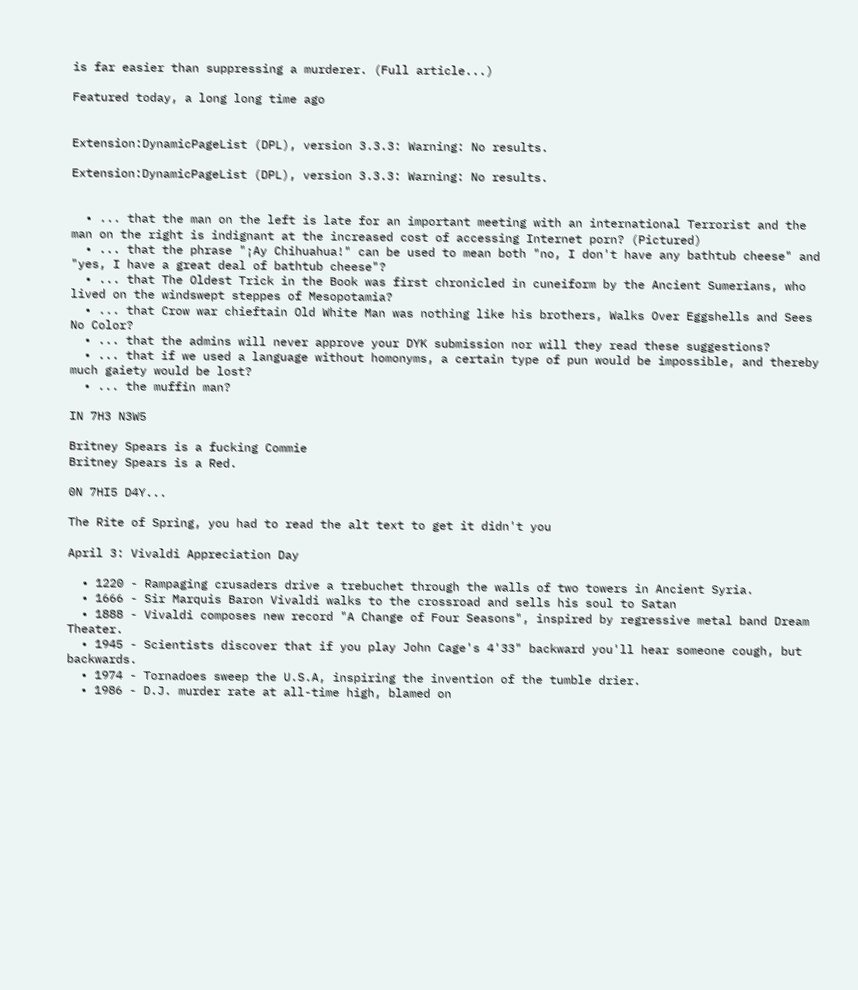is far easier than suppressing a murderer. (Full article...)

Featured today, a long long time ago


Extension:DynamicPageList (DPL), version 3.3.3: Warning: No results.

Extension:DynamicPageList (DPL), version 3.3.3: Warning: No results.


  • ... that the man on the left is late for an important meeting with an international Terrorist and the man on the right is indignant at the increased cost of accessing Internet porn? (Pictured)
  • ... that the phrase "¡Ay Chihuahua!" can be used to mean both "no, I don't have any bathtub cheese" and "yes, I have a great deal of bathtub cheese"?
  • ... that The Oldest Trick in the Book was first chronicled in cuneiform by the Ancient Sumerians, who lived on the windswept steppes of Mesopotamia?
  • ... that Crow war chieftain Old White Man was nothing like his brothers, Walks Over Eggshells and Sees No Color?
  • ... that the admins will never approve your DYK submission nor will they read these suggestions?
  • ... that if we used a language without homonyms, a certain type of pun would be impossible, and thereby much gaiety would be lost?
  • ... the muffin man?

IN 7H3 N3W5

Britney Spears is a fucking Commie
Britney Spears is a Red.

0N 7HI5 D4Y...

The Rite of Spring, you had to read the alt text to get it didn't you

April 3: Vivaldi Appreciation Day

  • 1220 - Rampaging crusaders drive a trebuchet through the walls of two towers in Ancient Syria.
  • 1666 - Sir Marquis Baron Vivaldi walks to the crossroad and sells his soul to Satan
  • 1888 - Vivaldi composes new record "A Change of Four Seasons", inspired by regressive metal band Dream Theater.
  • 1945 - Scientists discover that if you play John Cage's 4'33" backward you'll hear someone cough, but backwards.
  • 1974 - Tornadoes sweep the U.S.A, inspiring the invention of the tumble drier.
  • 1986 - D.J. murder rate at all-time high, blamed on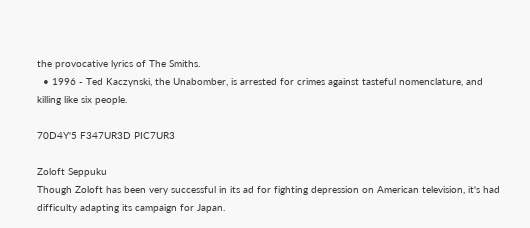the provocative lyrics of The Smiths.
  • 1996 - Ted Kaczynski, the Unabomber, is arrested for crimes against tasteful nomenclature, and killing like six people.

70D4Y'5 F347UR3D PIC7UR3

Zoloft Seppuku
Though Zoloft has been very successful in its ad for fighting depression on American television, it's had difficulty adapting its campaign for Japan.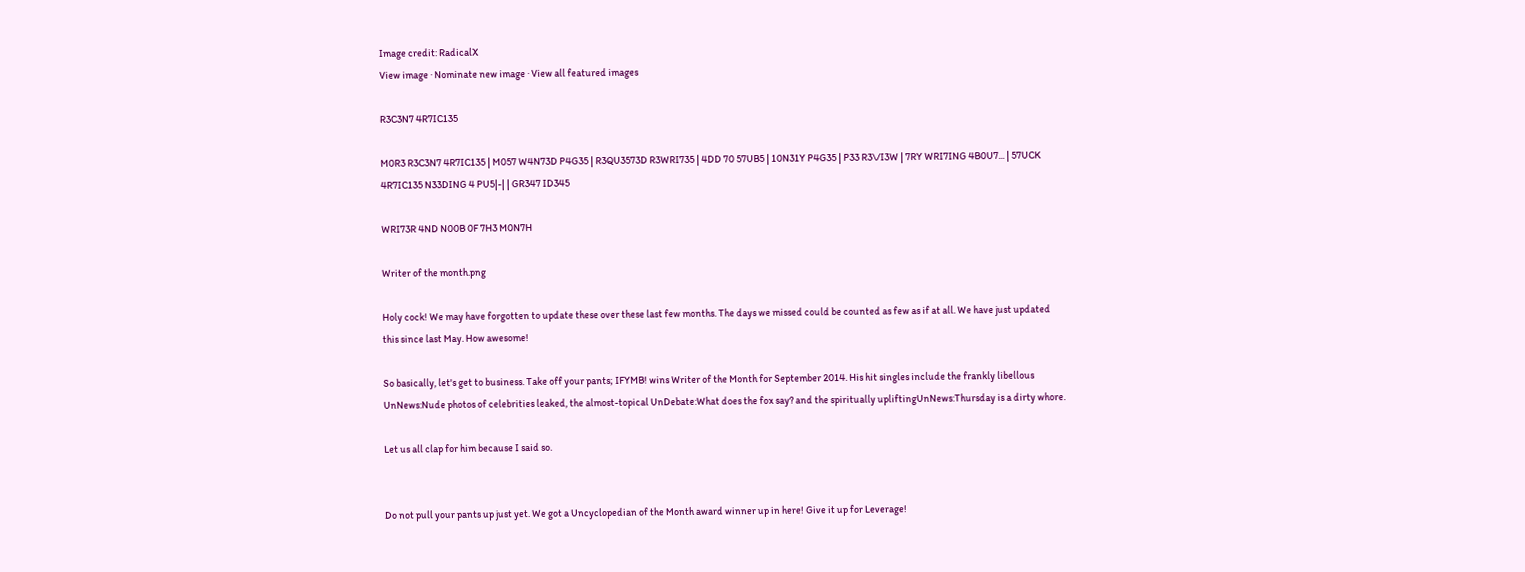Image credit: RadicalX
View image · Nominate new image · View all featured images

R3C3N7 4R7IC135

M0R3 R3C3N7 4R7IC135 | M057 W4N73D P4G35 | R3QU3573D R3WRI735 | 4DD 70 57UB5 | 10N31Y P4G35 | P33 R3\/I3W | 7RY WRI7ING 4B0U7... | 57UCK 4R7IC135 N33DING 4 PU5|-| | GR347 ID345

WRI73R 4ND N00B 0F 7H3 M0N7H

Writer of the month.png

Holy cock! We may have forgotten to update these over these last few months. The days we missed could be counted as few as if at all. We have just updated this since last May. How awesome!

So basically, let's get to business. Take off your pants; IFYMB! wins Writer of the Month for September 2014. His hit singles include the frankly libellous UnNews:Nude photos of celebrities leaked, the almost-topical UnDebate:What does the fox say? and the spiritually upliftingUnNews:Thursday is a dirty whore.

Let us all clap for him because I said so.


Do not pull your pants up just yet. We got a Uncyclopedian of the Month award winner up in here! Give it up for Leverage!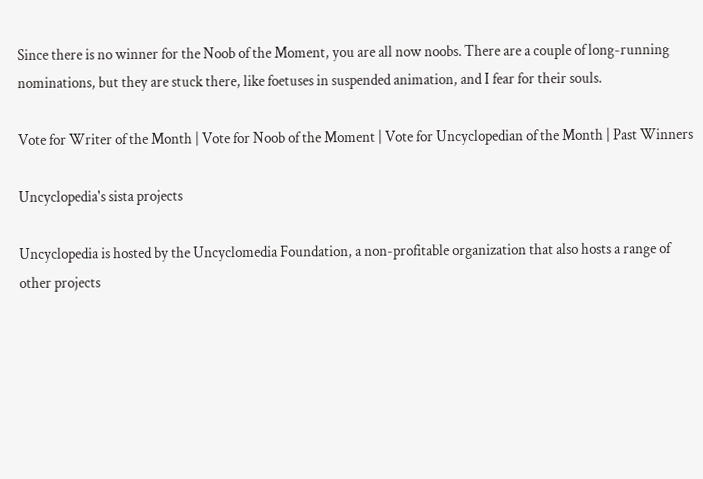Since there is no winner for the Noob of the Moment, you are all now noobs. There are a couple of long-running nominations, but they are stuck there, like foetuses in suspended animation, and I fear for their souls.

Vote for Writer of the Month | Vote for Noob of the Moment | Vote for Uncyclopedian of the Month | Past Winners

Uncyclopedia's sista projects

Uncyclopedia is hosted by the Uncyclomedia Foundation, a non-profitable organization that also hosts a range of other projects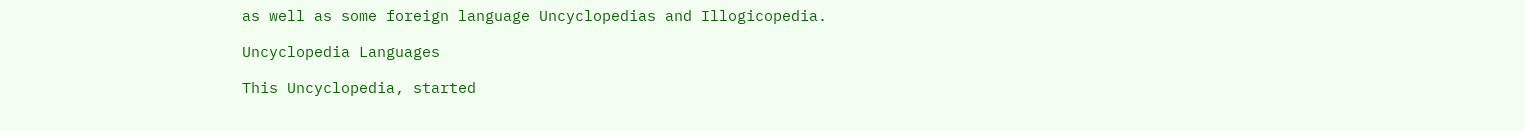as well as some foreign language Uncyclopedias and Illogicopedia.

Uncyclopedia Languages

This Uncyclopedia, started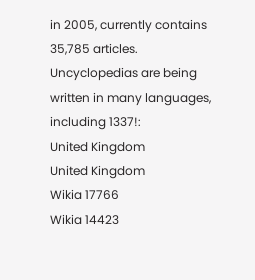in 2005, currently contains 35,785 articles. Uncyclopedias are being written in many languages, including 1337!:
United Kingdom
United Kingdom
Wikia 17766
Wikia 14423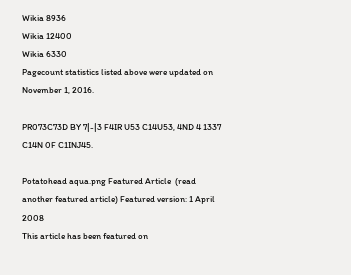Wikia 8936
Wikia 12400
Wikia 6330
Pagecount statistics listed above were updated on November 1, 2016.

PR073C73D BY 7|-|3 F4IR U53 C14U53, 4ND 4 1337 C14N 0F C1INJ45.

Potatohead aqua.png Featured Article  (read another featured article) Featured version: 1 April 2008
This article has been featured on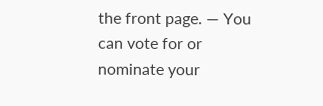the front page. — You can vote for or nominate your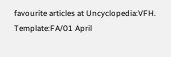favourite articles at Uncyclopedia:VFH.
Template:FA/01 April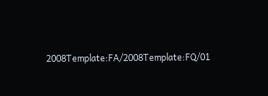2008Template:FA/2008Template:FQ/01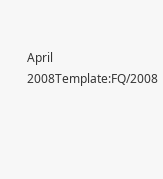April 2008Template:FQ/2008